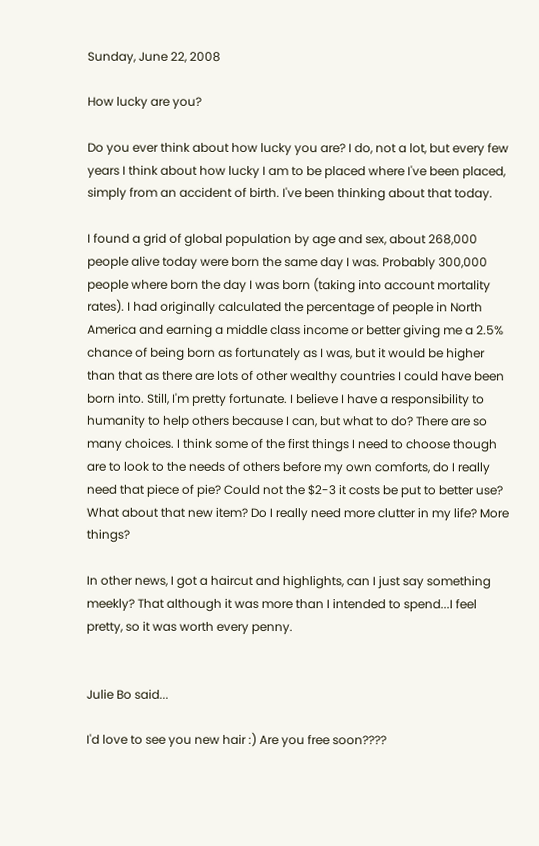Sunday, June 22, 2008

How lucky are you?

Do you ever think about how lucky you are? I do, not a lot, but every few years I think about how lucky I am to be placed where I've been placed, simply from an accident of birth. I've been thinking about that today.

I found a grid of global population by age and sex, about 268,000 people alive today were born the same day I was. Probably 300,000 people where born the day I was born (taking into account mortality rates). I had originally calculated the percentage of people in North America and earning a middle class income or better giving me a 2.5% chance of being born as fortunately as I was, but it would be higher than that as there are lots of other wealthy countries I could have been born into. Still, I'm pretty fortunate. I believe I have a responsibility to humanity to help others because I can, but what to do? There are so many choices. I think some of the first things I need to choose though are to look to the needs of others before my own comforts, do I really need that piece of pie? Could not the $2-3 it costs be put to better use? What about that new item? Do I really need more clutter in my life? More things?

In other news, I got a haircut and highlights, can I just say something meekly? That although it was more than I intended to spend...I feel pretty, so it was worth every penny.


Julie Bo said...

I'd love to see you new hair :) Are you free soon????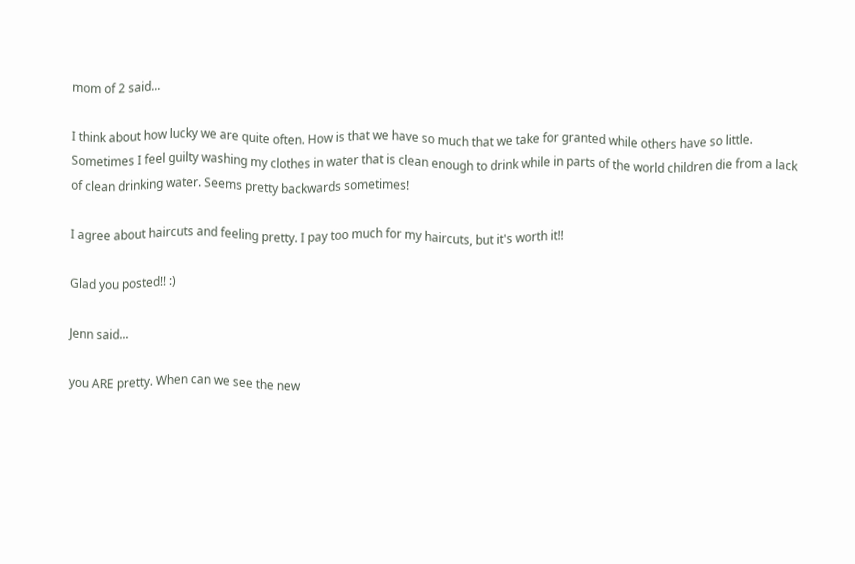mom of 2 said...

I think about how lucky we are quite often. How is that we have so much that we take for granted while others have so little. Sometimes I feel guilty washing my clothes in water that is clean enough to drink while in parts of the world children die from a lack of clean drinking water. Seems pretty backwards sometimes!

I agree about haircuts and feeling pretty. I pay too much for my haircuts, but it's worth it!!

Glad you posted!! :)

Jenn said...

you ARE pretty. When can we see the new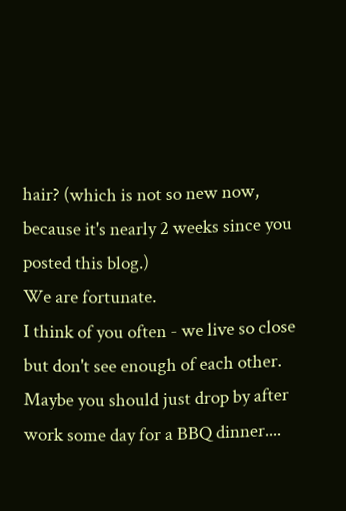hair? (which is not so new now, because it's nearly 2 weeks since you posted this blog.)
We are fortunate.
I think of you often - we live so close but don't see enough of each other. Maybe you should just drop by after work some day for a BBQ dinner....